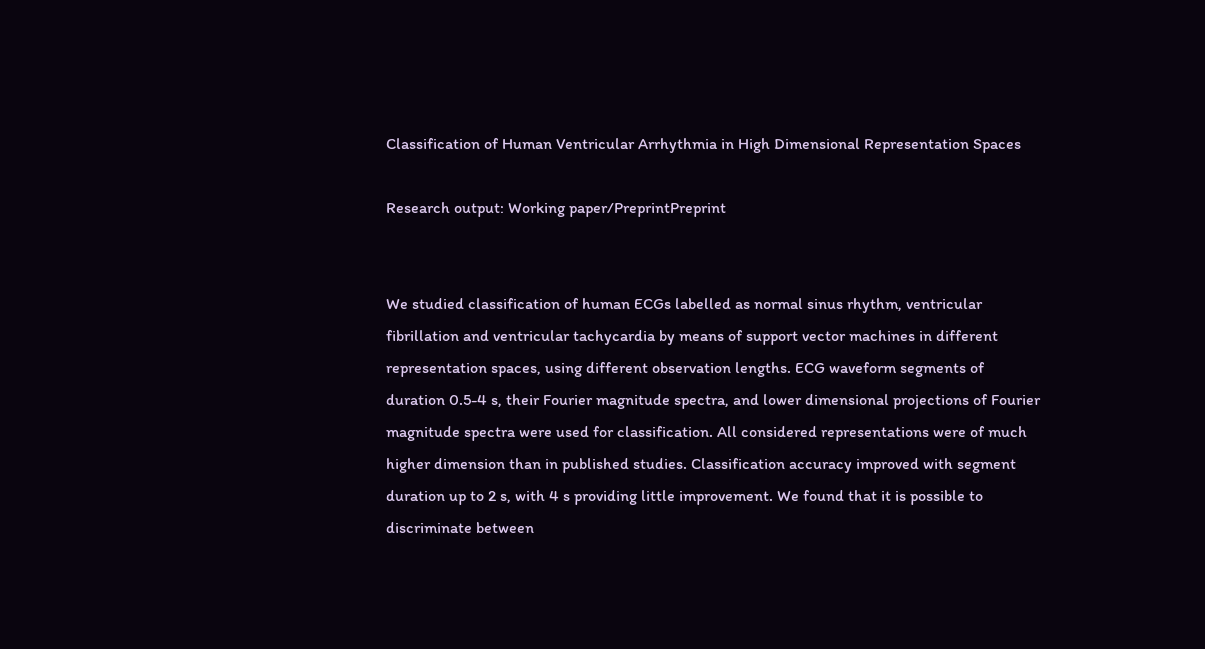Classification of Human Ventricular Arrhythmia in High Dimensional Representation Spaces

Research output: Working paper/PreprintPreprint


We studied classification of human ECGs labelled as normal sinus rhythm, ventricular fibrillation and ventricular tachycardia by means of support vector machines in different representation spaces, using different observation lengths. ECG waveform segments of duration 0.5-4 s, their Fourier magnitude spectra, and lower dimensional projections of Fourier magnitude spectra were used for classification. All considered representations were of much higher dimension than in published studies. Classification accuracy improved with segment duration up to 2 s, with 4 s providing little improvement. We found that it is possible to discriminate between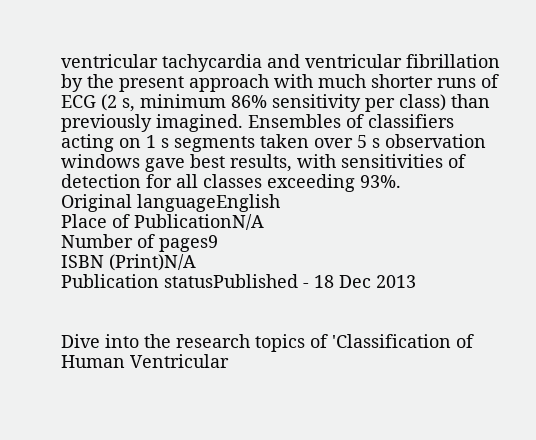ventricular tachycardia and ventricular fibrillation by the present approach with much shorter runs of ECG (2 s, minimum 86% sensitivity per class) than previously imagined. Ensembles of classifiers acting on 1 s segments taken over 5 s observation windows gave best results, with sensitivities of detection for all classes exceeding 93%.
Original languageEnglish
Place of PublicationN/A
Number of pages9
ISBN (Print)N/A
Publication statusPublished - 18 Dec 2013


Dive into the research topics of 'Classification of Human Ventricular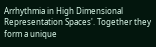Arrhythmia in High Dimensional Representation Spaces'. Together they form a unique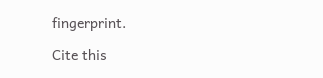fingerprint.

Cite this